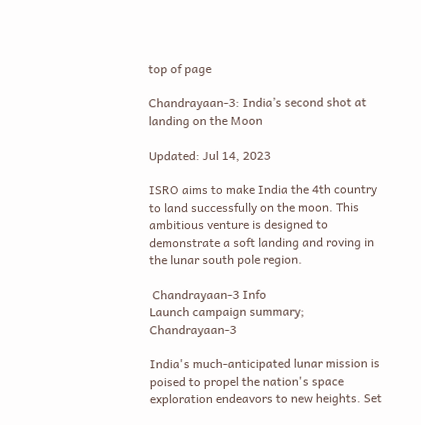top of page

Chandrayaan-3: India’s second shot at landing on the Moon

Updated: Jul 14, 2023

ISRO aims to make India the 4th country to land successfully on the moon. This ambitious venture is designed to demonstrate a soft landing and roving in the lunar south pole region.

 Chandrayaan-3 Info
Launch campaign summary; Chandrayaan-3

India's much-anticipated lunar mission is poised to propel the nation's space exploration endeavors to new heights. Set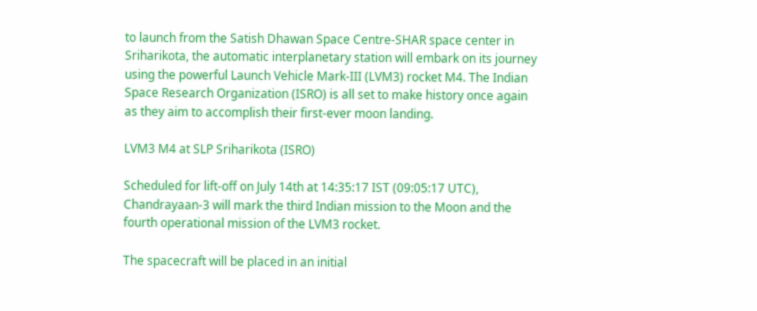to launch from the Satish Dhawan Space Centre-SHAR space center in Sriharikota, the automatic interplanetary station will embark on its journey using the powerful Launch Vehicle Mark-III (LVM3) rocket M4. The Indian Space Research Organization (ISRO) is all set to make history once again as they aim to accomplish their first-ever moon landing.

LVM3 M4 at SLP Sriharikota (ISRO)

Scheduled for lift-off on July 14th at 14:35:17 IST (09:05:17 UTC), Chandrayaan-3 will mark the third Indian mission to the Moon and the fourth operational mission of the LVM3 rocket.

The spacecraft will be placed in an initial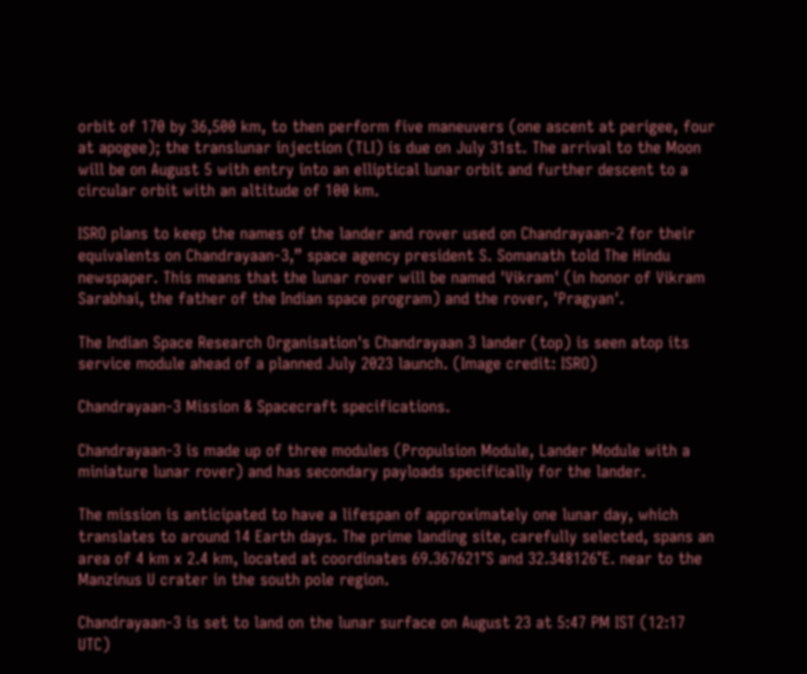orbit of 170 by 36,500 km, to then perform five maneuvers (one ascent at perigee, four at apogee); the translunar injection (TLI) is due on July 31st. The arrival to the Moon will be on August 5 with entry into an elliptical lunar orbit and further descent to a circular orbit with an altitude of 100 km.

ISRO plans to keep the names of the lander and rover used on Chandrayaan-2 for their equivalents on Chandrayaan-3,” space agency president S. Somanath told The Hindu newspaper. This means that the lunar rover will be named 'Vikram' (in honor of Vikram Sarabhai, the father of the Indian space program) and the rover, 'Pragyan'.

The Indian Space Research Organisation's Chandrayaan 3 lander (top) is seen atop its service module ahead of a planned July 2023 launch. (Image credit: ISRO)

Chandrayaan-3 Mission & Spacecraft specifications.

Chandrayaan-3 is made up of three modules (Propulsion Module, Lander Module with a miniature lunar rover) and has secondary payloads specifically for the lander.

The mission is anticipated to have a lifespan of approximately one lunar day, which translates to around 14 Earth days. The prime landing site, carefully selected, spans an area of 4 km x 2.4 km, located at coordinates 69.367621°S and 32.348126°E. near to the Manzinus U crater in the south pole region.

Chandrayaan-3 is set to land on the lunar surface on August 23 at 5:47 PM IST (12:17 UTC)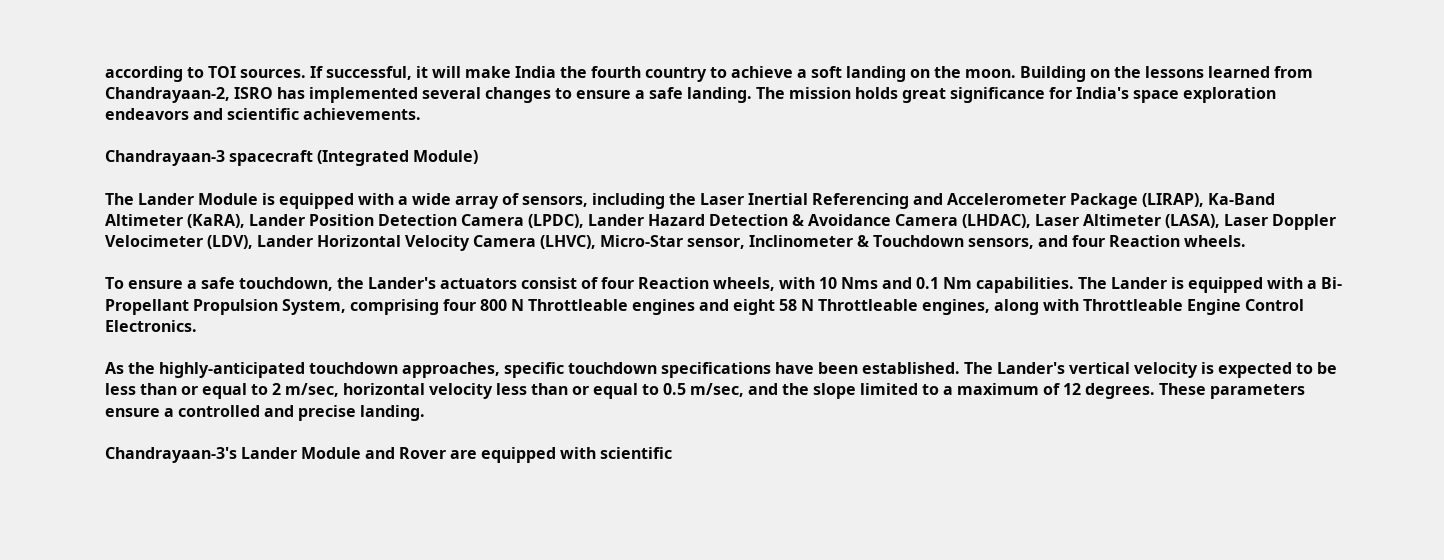according to TOI sources. If successful, it will make India the fourth country to achieve a soft landing on the moon. Building on the lessons learned from Chandrayaan-2, ISRO has implemented several changes to ensure a safe landing. The mission holds great significance for India's space exploration endeavors and scientific achievements.

Chandrayaan-3 spacecraft (Integrated Module)

The Lander Module is equipped with a wide array of sensors, including the Laser Inertial Referencing and Accelerometer Package (LIRAP), Ka-Band Altimeter (KaRA), Lander Position Detection Camera (LPDC), Lander Hazard Detection & Avoidance Camera (LHDAC), Laser Altimeter (LASA), Laser Doppler Velocimeter (LDV), Lander Horizontal Velocity Camera (LHVC), Micro-Star sensor, Inclinometer & Touchdown sensors, and four Reaction wheels.

To ensure a safe touchdown, the Lander's actuators consist of four Reaction wheels, with 10 Nms and 0.1 Nm capabilities. The Lander is equipped with a Bi-Propellant Propulsion System, comprising four 800 N Throttleable engines and eight 58 N Throttleable engines, along with Throttleable Engine Control Electronics.

As the highly-anticipated touchdown approaches, specific touchdown specifications have been established. The Lander's vertical velocity is expected to be less than or equal to 2 m/sec, horizontal velocity less than or equal to 0.5 m/sec, and the slope limited to a maximum of 12 degrees. These parameters ensure a controlled and precise landing.

Chandrayaan-3's Lander Module and Rover are equipped with scientific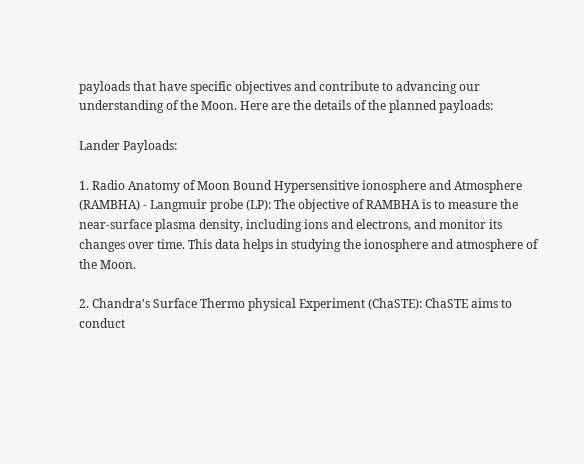payloads that have specific objectives and contribute to advancing our understanding of the Moon. Here are the details of the planned payloads:

Lander Payloads:

1. Radio Anatomy of Moon Bound Hypersensitive ionosphere and Atmosphere (RAMBHA) - Langmuir probe (LP): The objective of RAMBHA is to measure the near-surface plasma density, including ions and electrons, and monitor its changes over time. This data helps in studying the ionosphere and atmosphere of the Moon.

2. Chandra's Surface Thermo physical Experiment (ChaSTE): ChaSTE aims to conduct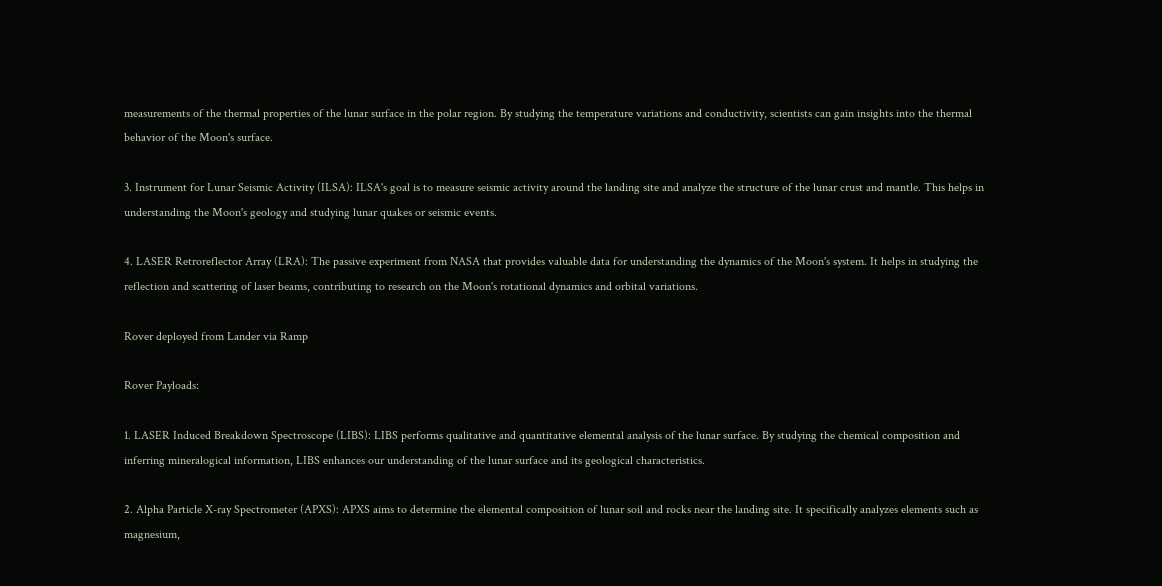measurements of the thermal properties of the lunar surface in the polar region. By studying the temperature variations and conductivity, scientists can gain insights into the thermal behavior of the Moon's surface.

3. Instrument for Lunar Seismic Activity (ILSA): ILSA's goal is to measure seismic activity around the landing site and analyze the structure of the lunar crust and mantle. This helps in understanding the Moon's geology and studying lunar quakes or seismic events.

4. LASER Retroreflector Array (LRA): The passive experiment from NASA that provides valuable data for understanding the dynamics of the Moon's system. It helps in studying the reflection and scattering of laser beams, contributing to research on the Moon's rotational dynamics and orbital variations.

Rover deployed from Lander via Ramp

Rover Payloads:

1. LASER Induced Breakdown Spectroscope (LIBS): LIBS performs qualitative and quantitative elemental analysis of the lunar surface. By studying the chemical composition and inferring mineralogical information, LIBS enhances our understanding of the lunar surface and its geological characteristics.

2. Alpha Particle X-ray Spectrometer (APXS): APXS aims to determine the elemental composition of lunar soil and rocks near the landing site. It specifically analyzes elements such as magnesium,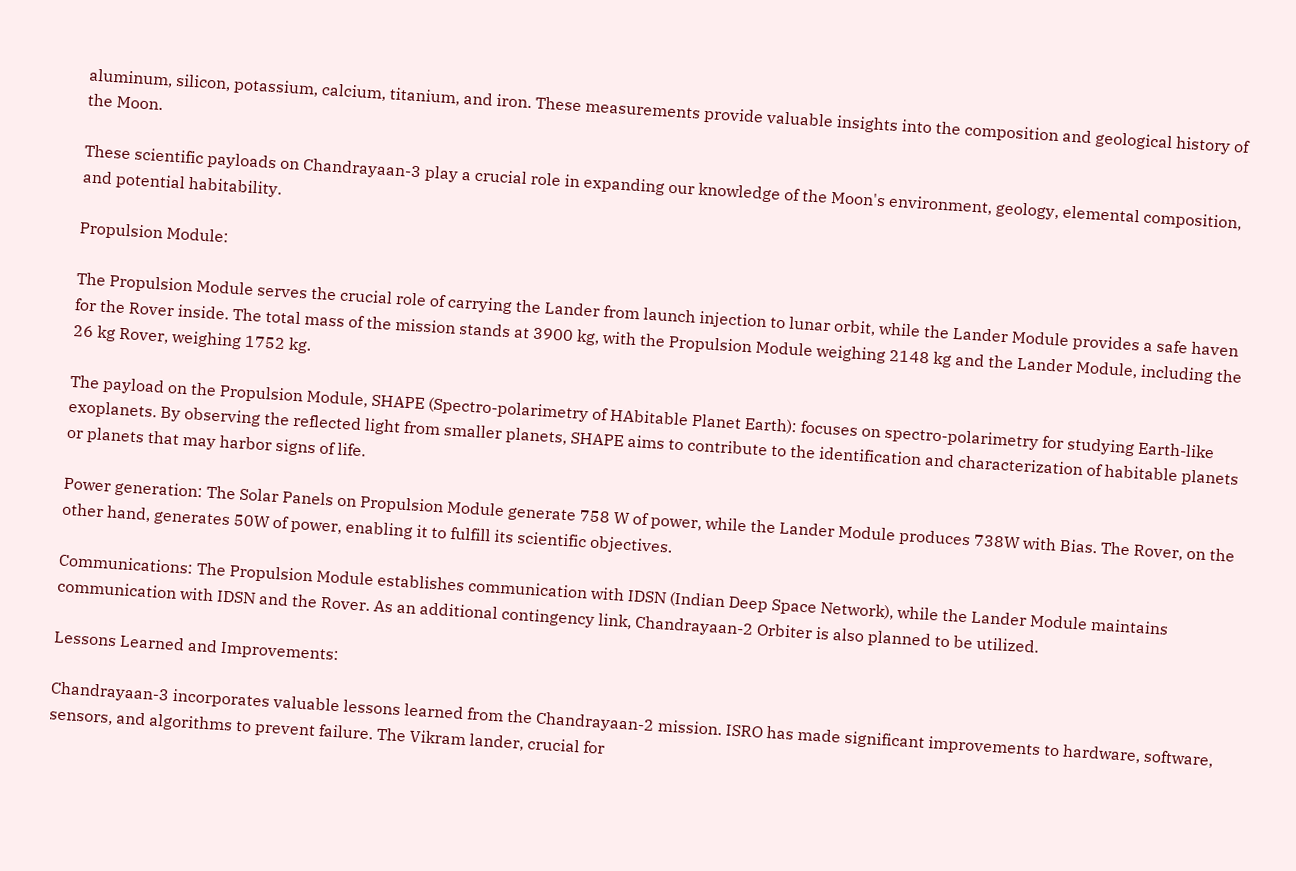aluminum, silicon, potassium, calcium, titanium, and iron. These measurements provide valuable insights into the composition and geological history of the Moon.

These scientific payloads on Chandrayaan-3 play a crucial role in expanding our knowledge of the Moon's environment, geology, elemental composition, and potential habitability.

Propulsion Module:

The Propulsion Module serves the crucial role of carrying the Lander from launch injection to lunar orbit, while the Lander Module provides a safe haven for the Rover inside. The total mass of the mission stands at 3900 kg, with the Propulsion Module weighing 2148 kg and the Lander Module, including the 26 kg Rover, weighing 1752 kg.

The payload on the Propulsion Module, SHAPE (Spectro-polarimetry of HAbitable Planet Earth): focuses on spectro-polarimetry for studying Earth-like exoplanets. By observing the reflected light from smaller planets, SHAPE aims to contribute to the identification and characterization of habitable planets or planets that may harbor signs of life.

Power generation: The Solar Panels on Propulsion Module generate 758 W of power, while the Lander Module produces 738W with Bias. The Rover, on the other hand, generates 50W of power, enabling it to fulfill its scientific objectives.

Communications: The Propulsion Module establishes communication with IDSN (Indian Deep Space Network), while the Lander Module maintains communication with IDSN and the Rover. As an additional contingency link, Chandrayaan-2 Orbiter is also planned to be utilized.

Lessons Learned and Improvements:

Chandrayaan-3 incorporates valuable lessons learned from the Chandrayaan-2 mission. ISRO has made significant improvements to hardware, software, sensors, and algorithms to prevent failure. The Vikram lander, crucial for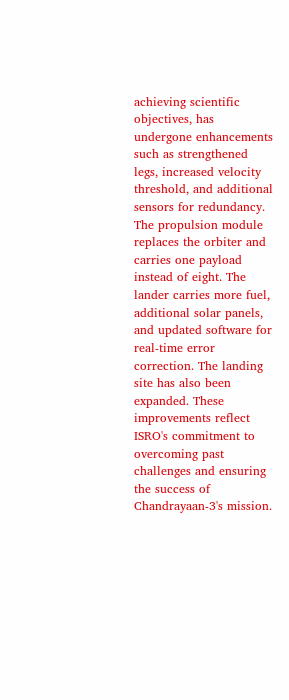achieving scientific objectives, has undergone enhancements such as strengthened legs, increased velocity threshold, and additional sensors for redundancy. The propulsion module replaces the orbiter and carries one payload instead of eight. The lander carries more fuel, additional solar panels, and updated software for real-time error correction. The landing site has also been expanded. These improvements reflect ISRO's commitment to overcoming past challenges and ensuring the success of Chandrayaan-3's mission.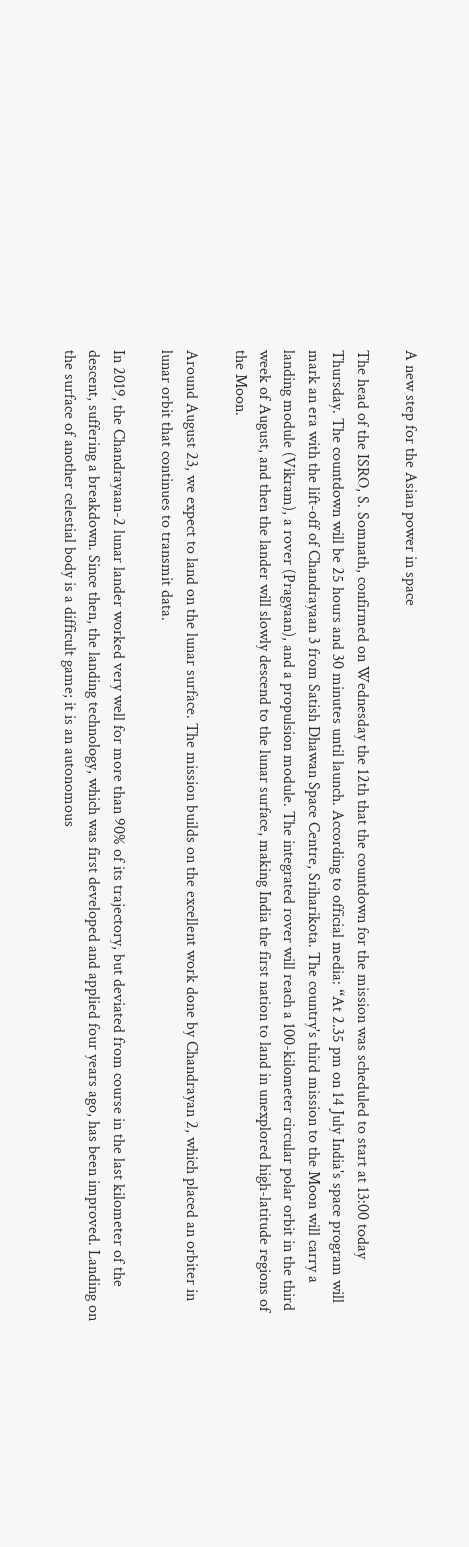A new step for the Asian power in space

The head of the ISRO, S. Somnath, confirmed on Wednesday the 12th that the countdown for the mission was scheduled to start at 13:00 today Thursday. The countdown will be 25 hours and 30 minutes until launch. According to official media: “At 2.35 pm on 14 July India's space program will mark an era with the lift-off of Chandrayaan 3 from Satish Dhawan Space Centre, Sriharikota. The country's third mission to the Moon will carry a landing module (Vikram), a rover (Pragyaan), and a propulsion module. The integrated rover will reach a 100-kilometer circular polar orbit in the third week of August, and then the lander will slowly descend to the lunar surface, making India the first nation to land in unexplored high-latitude regions of the Moon.

Around August 23, we expect to land on the lunar surface. The mission builds on the excellent work done by Chandrayan 2, which placed an orbiter in lunar orbit that continues to transmit data.

In 2019, the Chandrayaan-2 lunar lander worked very well for more than 90% of its trajectory, but deviated from course in the last kilometer of the descent, suffering a breakdown. Since then, the landing technology, which was first developed and applied four years ago, has been improved. Landing on the surface of another celestial body is a difficult game; it is an autonomous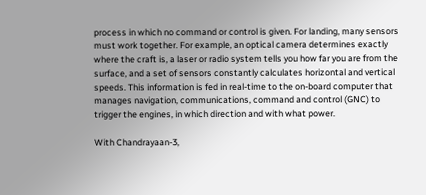process in which no command or control is given. For landing, many sensors must work together. For example, an optical camera determines exactly where the craft is, a laser or radio system tells you how far you are from the surface, and a set of sensors constantly calculates horizontal and vertical speeds. This information is fed in real-time to the on-board computer that manages navigation, communications, command and control (GNC) to trigger the engines, in which direction and with what power.

With Chandrayaan-3,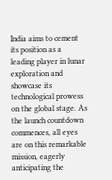India aims to cement its position as a leading player in lunar exploration and showcase its technological prowess on the global stage. As the launch countdown commences, all eyes are on this remarkable mission, eagerly anticipating the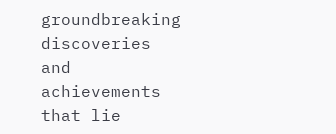groundbreaking discoveries and achievements that lie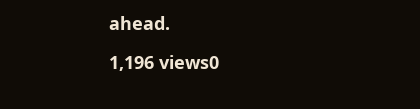ahead.

1,196 views0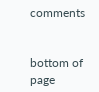comments


bottom of page